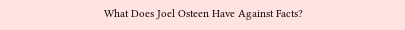What Does Joel Osteen Have Against Facts?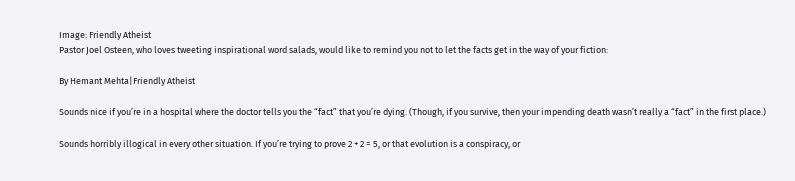Image: Friendly Atheist
Pastor Joel Osteen, who loves tweeting inspirational word salads, would like to remind you not to let the facts get in the way of your fiction:

By Hemant Mehta|Friendly Atheist

Sounds nice if you’re in a hospital where the doctor tells you the “fact” that you’re dying. (Though, if you survive, then your impending death wasn’t really a “fact” in the first place.)

Sounds horribly illogical in every other situation. If you’re trying to prove 2 + 2 = 5, or that evolution is a conspiracy, or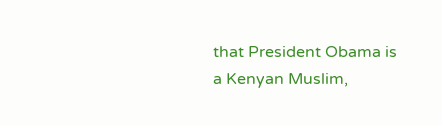that President Obama is a Kenyan Muslim,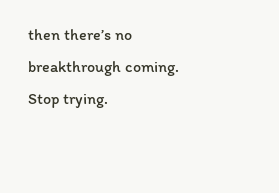then there’s no breakthrough coming. Stop trying.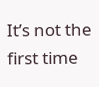It’s not the first time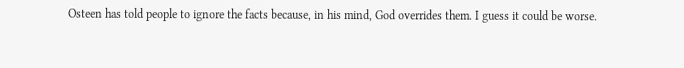Osteen has told people to ignore the facts because, in his mind, God overrides them. I guess it could be worse.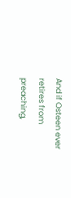And if Osteen ever retires from preaching,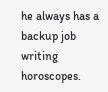he always has a backup job writing horoscopes.